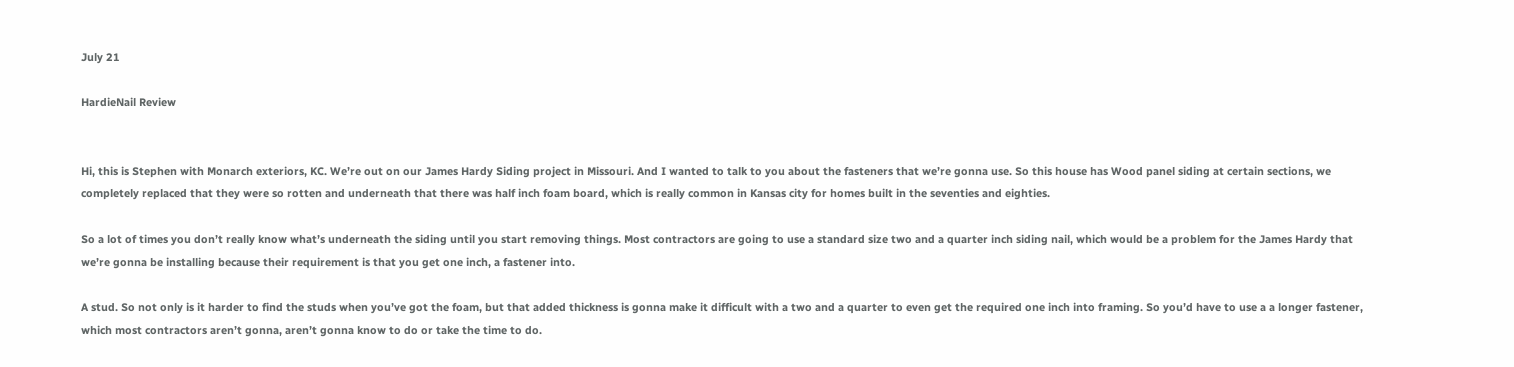July 21

HardieNail Review


Hi, this is Stephen with Monarch exteriors, KC. We’re out on our James Hardy Siding project in Missouri. And I wanted to talk to you about the fasteners that we’re gonna use. So this house has Wood panel siding at certain sections, we completely replaced that they were so rotten and underneath that there was half inch foam board, which is really common in Kansas city for homes built in the seventies and eighties.

So a lot of times you don’t really know what’s underneath the siding until you start removing things. Most contractors are going to use a standard size two and a quarter inch siding nail, which would be a problem for the James Hardy that we’re gonna be installing because their requirement is that you get one inch, a fastener into.

A stud. So not only is it harder to find the studs when you’ve got the foam, but that added thickness is gonna make it difficult with a two and a quarter to even get the required one inch into framing. So you’d have to use a a longer fastener, which most contractors aren’t gonna, aren’t gonna know to do or take the time to do.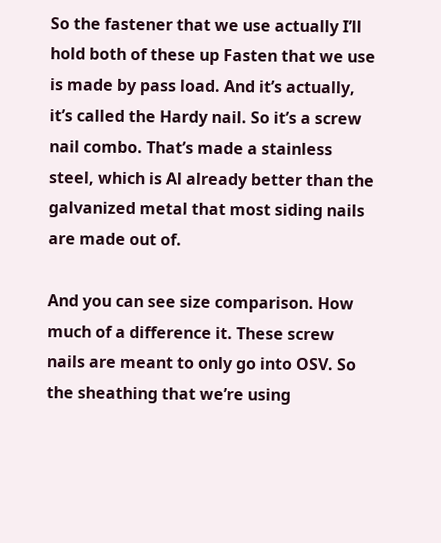So the fastener that we use actually I’ll hold both of these up Fasten that we use is made by pass load. And it’s actually, it’s called the Hardy nail. So it’s a screw nail combo. That’s made a stainless steel, which is Al already better than the galvanized metal that most siding nails are made out of.

And you can see size comparison. How much of a difference it. These screw nails are meant to only go into OSV. So the sheathing that we’re using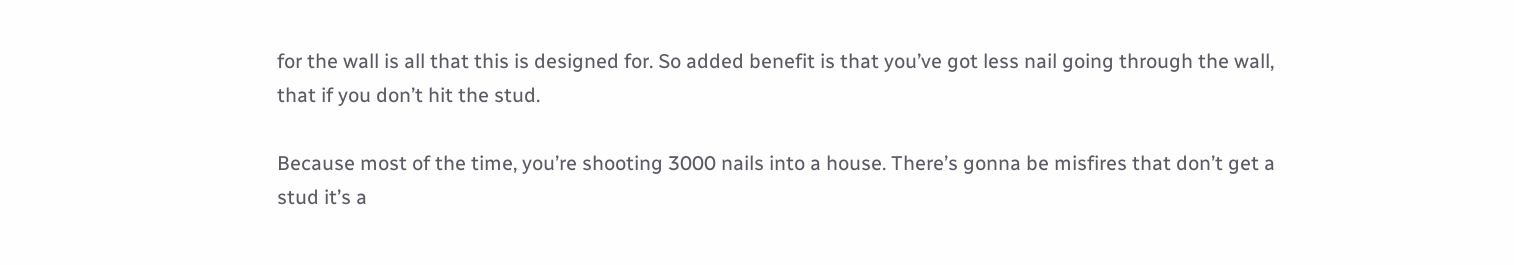for the wall is all that this is designed for. So added benefit is that you’ve got less nail going through the wall, that if you don’t hit the stud.

Because most of the time, you’re shooting 3000 nails into a house. There’s gonna be misfires that don’t get a stud it’s a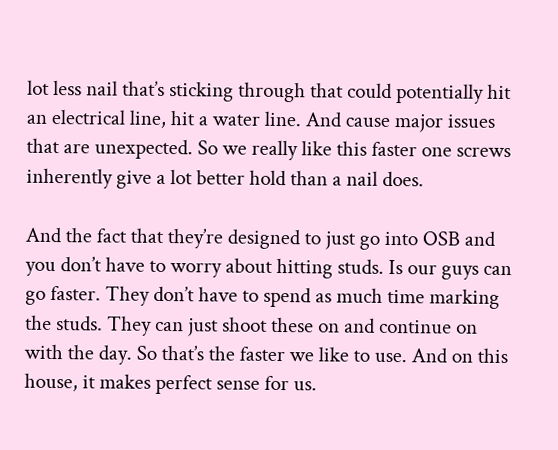lot less nail that’s sticking through that could potentially hit an electrical line, hit a water line. And cause major issues that are unexpected. So we really like this faster one screws inherently give a lot better hold than a nail does.

And the fact that they’re designed to just go into OSB and you don’t have to worry about hitting studs. Is our guys can go faster. They don’t have to spend as much time marking the studs. They can just shoot these on and continue on with the day. So that’s the faster we like to use. And on this house, it makes perfect sense for us.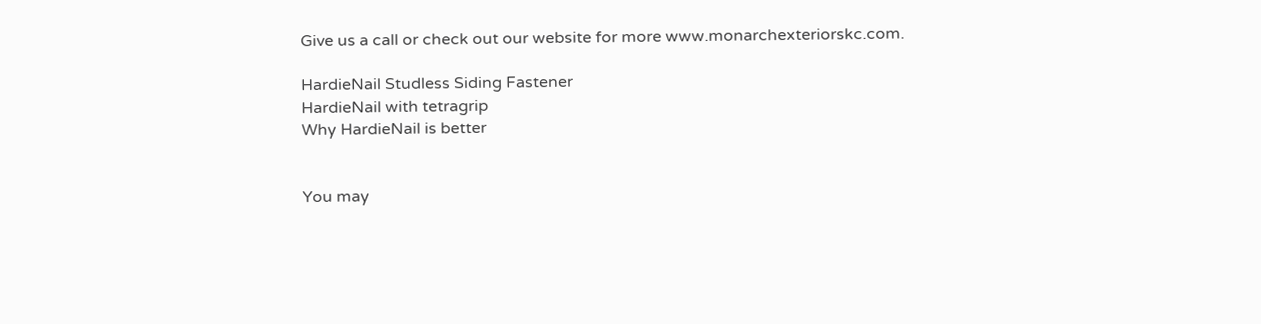Give us a call or check out our website for more www.monarchexteriorskc.com.

HardieNail Studless Siding Fastener
HardieNail with tetragrip
Why HardieNail is better


You may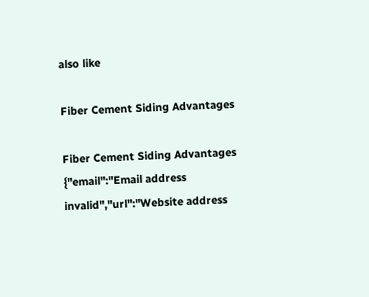also like

Fiber Cement Siding Advantages

Fiber Cement Siding Advantages
{"email":"Email address invalid","url":"Website address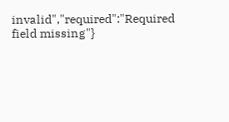invalid","required":"Required field missing"}